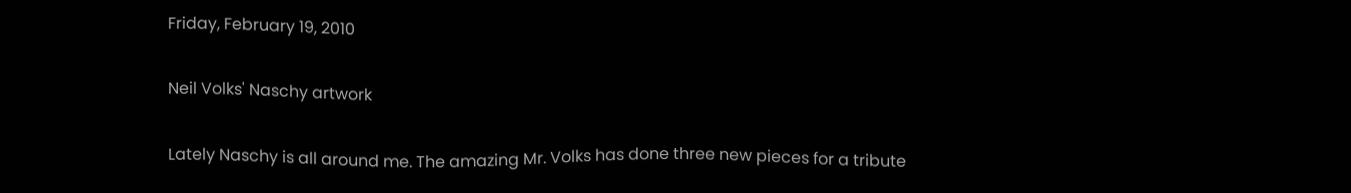Friday, February 19, 2010

Neil Volks' Naschy artwork

Lately Naschy is all around me. The amazing Mr. Volks has done three new pieces for a tribute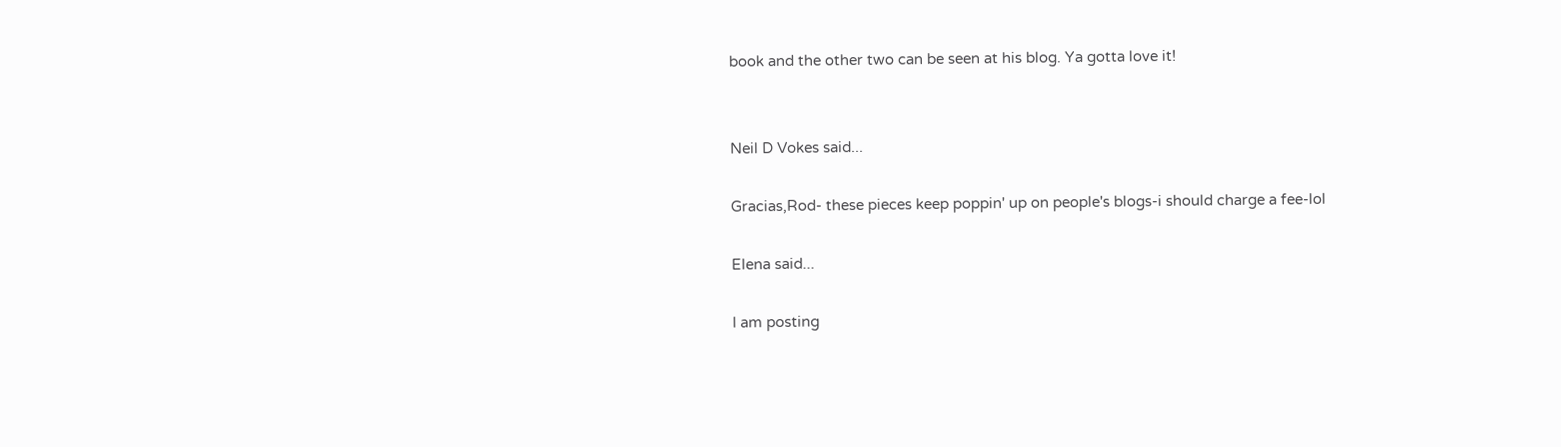book and the other two can be seen at his blog. Ya gotta love it!


Neil D Vokes said...

Gracias,Rod- these pieces keep poppin' up on people's blogs-i should charge a fee-lol

Elena said...

I am posting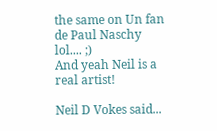the same on Un fan de Paul Naschy lol.... ;)
And yeah Neil is a real artist!

Neil D Vokes said...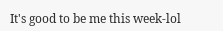It's good to be me this week-lol